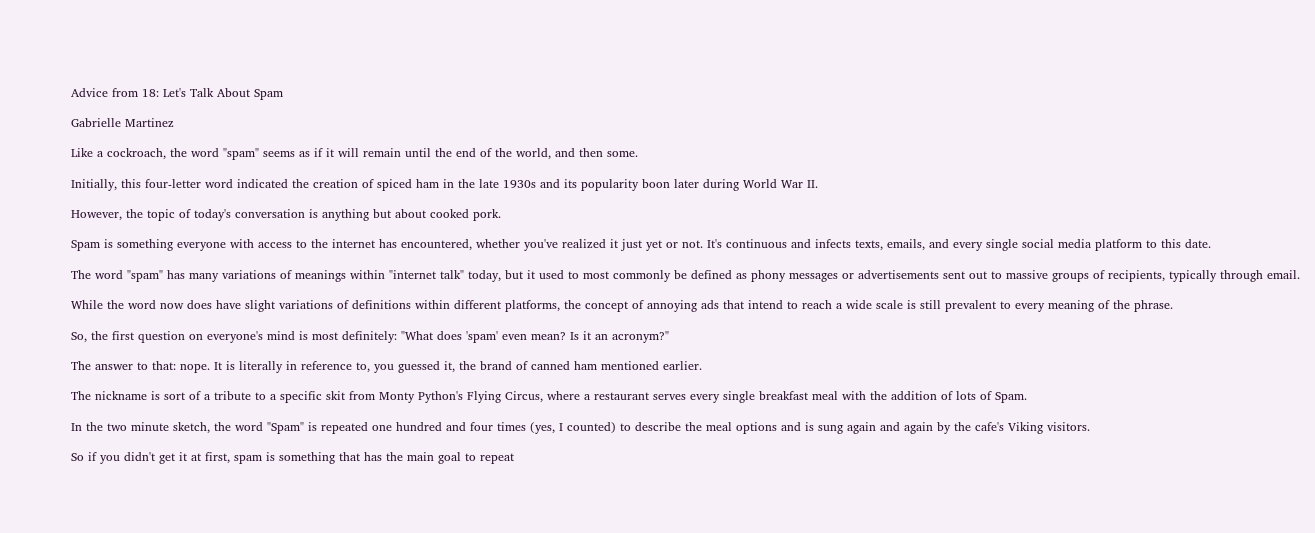Advice from 18: Let's Talk About Spam

Gabrielle Martinez

Like a cockroach, the word "spam" seems as if it will remain until the end of the world, and then some.

Initially, this four-letter word indicated the creation of spiced ham in the late 1930s and its popularity boon later during World War II.

However, the topic of today's conversation is anything but about cooked pork.

Spam is something everyone with access to the internet has encountered, whether you've realized it just yet or not. It's continuous and infects texts, emails, and every single social media platform to this date.

The word "spam" has many variations of meanings within "internet talk" today, but it used to most commonly be defined as phony messages or advertisements sent out to massive groups of recipients, typically through email.

While the word now does have slight variations of definitions within different platforms, the concept of annoying ads that intend to reach a wide scale is still prevalent to every meaning of the phrase.

So, the first question on everyone's mind is most definitely: "What does 'spam' even mean? Is it an acronym?"

The answer to that: nope. It is literally in reference to, you guessed it, the brand of canned ham mentioned earlier.

The nickname is sort of a tribute to a specific skit from Monty Python's Flying Circus, where a restaurant serves every single breakfast meal with the addition of lots of Spam.

In the two minute sketch, the word "Spam" is repeated one hundred and four times (yes, I counted) to describe the meal options and is sung again and again by the cafe's Viking visitors.

So if you didn't get it at first, spam is something that has the main goal to repeat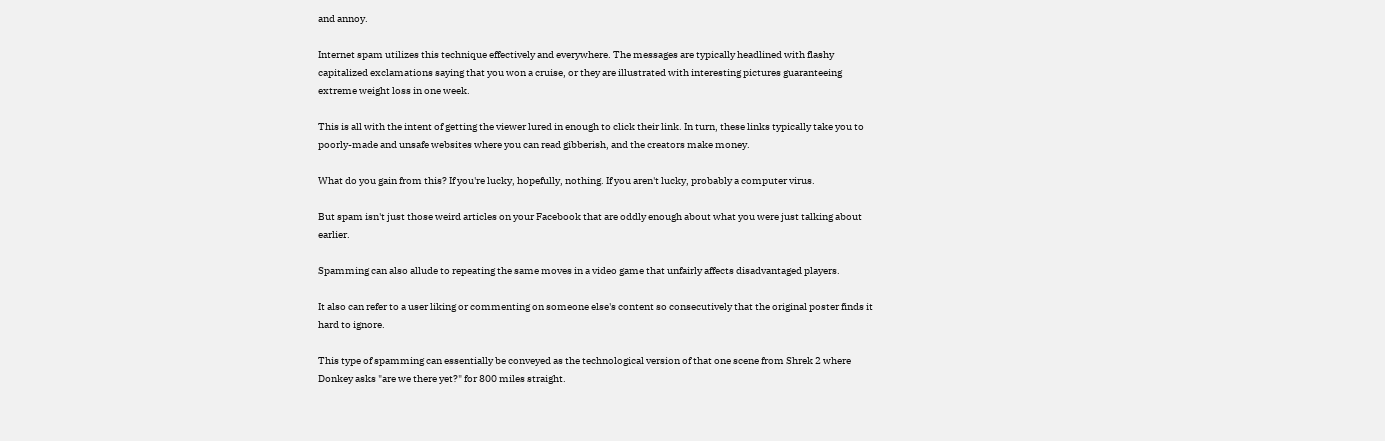and annoy.

Internet spam utilizes this technique effectively and everywhere. The messages are typically headlined with flashy capitalized exclamations saying that you won a cruise, or they are illustrated with interesting pictures guaranteeing extreme weight loss in one week.

This is all with the intent of getting the viewer lured in enough to click their link. In turn, these links typically take you to poorly-made and unsafe websites where you can read gibberish, and the creators make money.

What do you gain from this? If you're lucky, hopefully, nothing. If you aren't lucky, probably a computer virus.

But spam isn't just those weird articles on your Facebook that are oddly enough about what you were just talking about earlier.

Spamming can also allude to repeating the same moves in a video game that unfairly affects disadvantaged players.

It also can refer to a user liking or commenting on someone else's content so consecutively that the original poster finds it hard to ignore.

This type of spamming can essentially be conveyed as the technological version of that one scene from Shrek 2 where Donkey asks "are we there yet?" for 800 miles straight.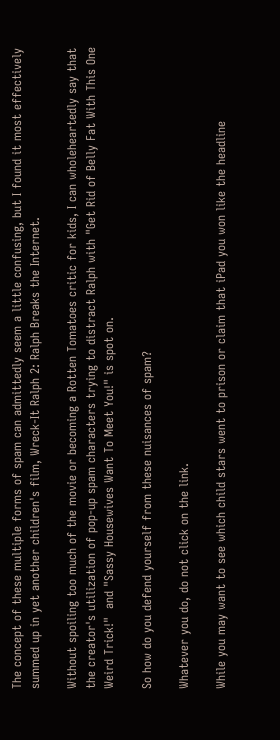The concept of these multiple forms of spam can admittedly seem a little confusing, but I found it most effectively summed up in yet another children's film, Wreck-It Ralph 2: Ralph Breaks the Internet.

Without spoiling too much of the movie or becoming a Rotten Tomatoes critic for kids, I can wholeheartedly say that the creator's utilization of pop-up spam characters trying to distract Ralph with "Get Rid of Belly Fat With This One Weird Trick!"  and "Sassy Housewives Want To Meet You!" is spot on.

So how do you defend yourself from these nuisances of spam?

Whatever you do, do not click on the link.

While you may want to see which child stars went to prison or claim that iPad you won like the headline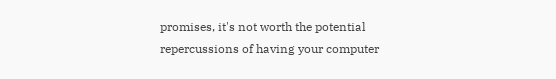promises, it's not worth the potential repercussions of having your computer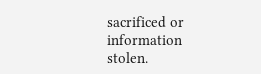sacrificed or information stolen.